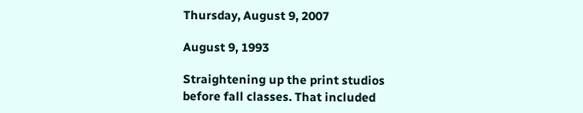Thursday, August 9, 2007

August 9, 1993

Straightening up the print studios before fall classes. That included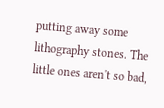putting away some lithography stones. The little ones aren't so bad,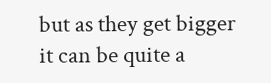but as they get bigger it can be quite a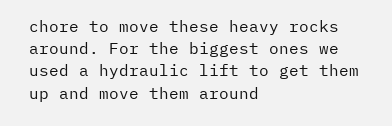chore to move these heavy rocks around. For the biggest ones we used a hydraulic lift to get them up and move them around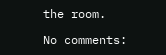the room.

No comments: